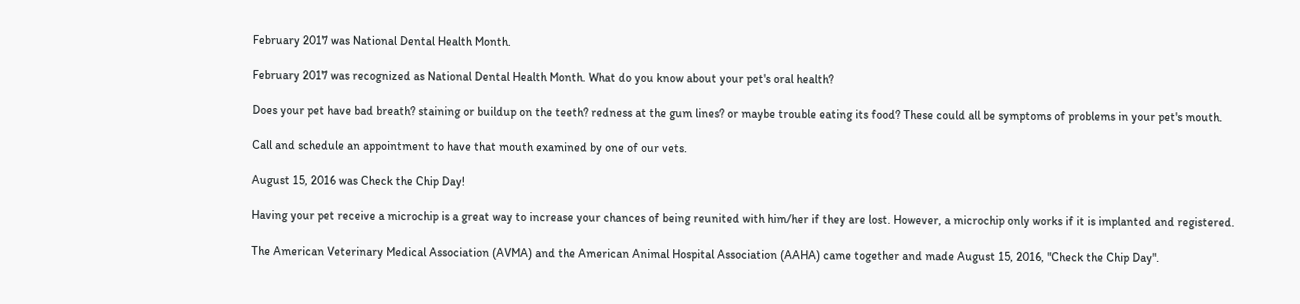February 2017 was National Dental Health Month.

February 2017 was recognized as National Dental Health Month. What do you know about your pet's oral health?

Does your pet have bad breath? staining or buildup on the teeth? redness at the gum lines? or maybe trouble eating its food? These could all be symptoms of problems in your pet's mouth.

Call and schedule an appointment to have that mouth examined by one of our vets.

August 15, 2016 was Check the Chip Day!

Having your pet receive a microchip is a great way to increase your chances of being reunited with him/her if they are lost. However, a microchip only works if it is implanted and registered.

The American Veterinary Medical Association (AVMA) and the American Animal Hospital Association (AAHA) came together and made August 15, 2016, "Check the Chip Day".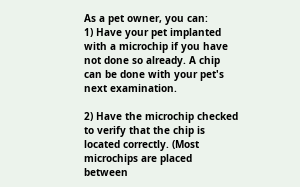As a pet owner, you can:
1) Have your pet implanted with a microchip if you have not done so already. A chip can be done with your pet's next examination.

2) Have the microchip checked to verify that the chip is located correctly. (Most microchips are placed between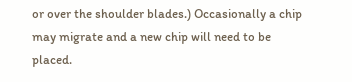or over the shoulder blades.) Occasionally a chip may migrate and a new chip will need to be placed.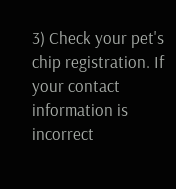3) Check your pet's chip registration. If your contact information is incorrect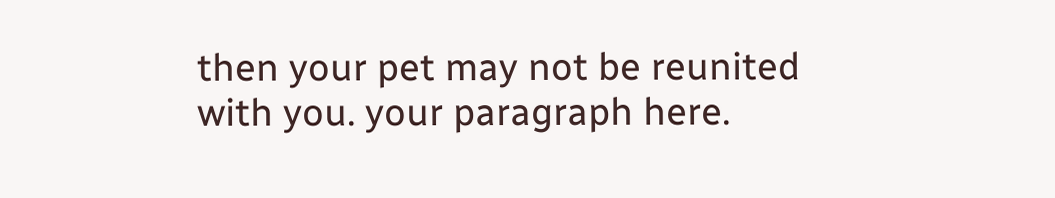then your pet may not be reunited with you. your paragraph here.